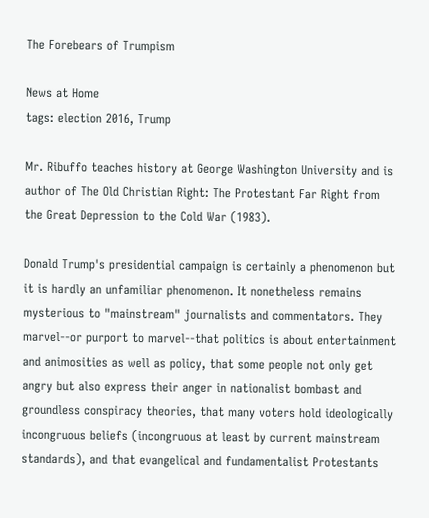The Forebears of Trumpism

News at Home
tags: election 2016, Trump

Mr. Ribuffo teaches history at George Washington University and is author of The Old Christian Right: The Protestant Far Right from the Great Depression to the Cold War (1983).

Donald Trump's presidential campaign is certainly a phenomenon but it is hardly an unfamiliar phenomenon. It nonetheless remains mysterious to "mainstream" journalists and commentators. They marvel--or purport to marvel--that politics is about entertainment and animosities as well as policy, that some people not only get angry but also express their anger in nationalist bombast and groundless conspiracy theories, that many voters hold ideologically incongruous beliefs (incongruous at least by current mainstream standards), and that evangelical and fundamentalist Protestants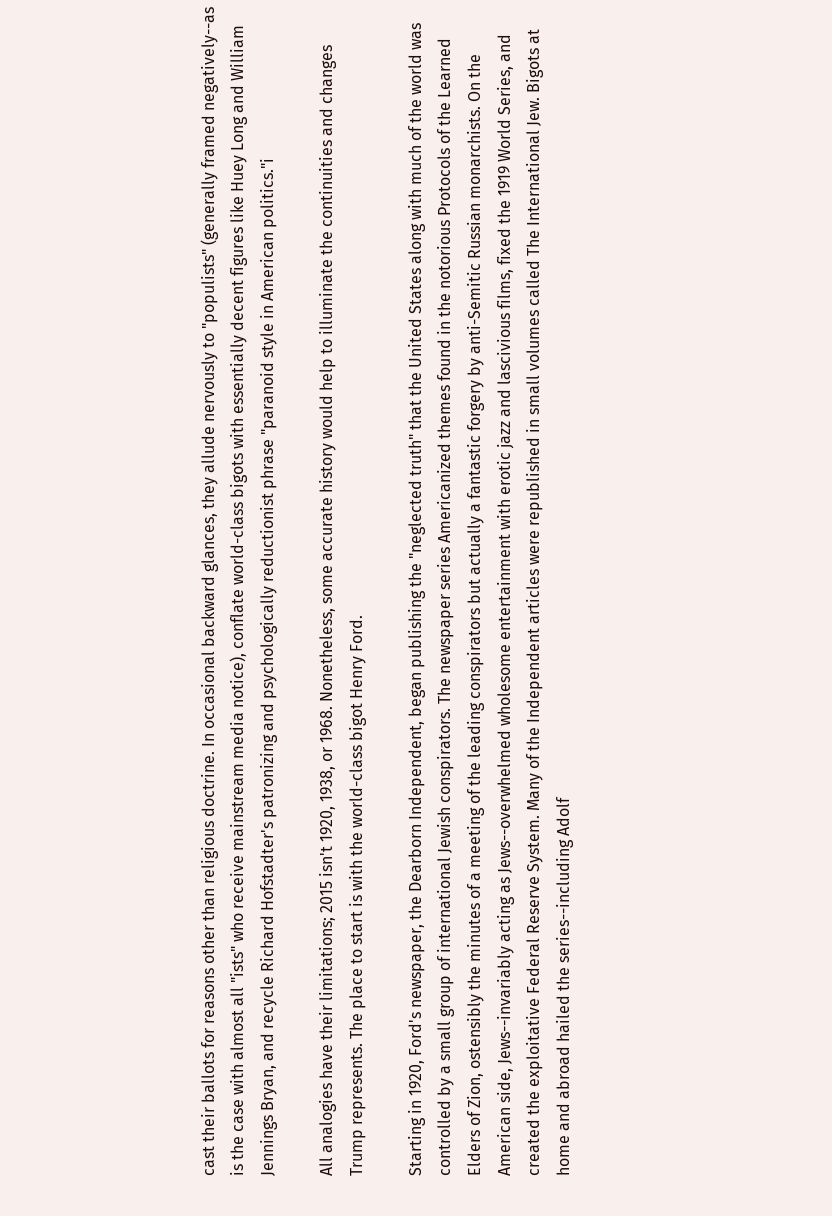cast their ballots for reasons other than religious doctrine. In occasional backward glances, they allude nervously to "populists" (generally framed negatively--as is the case with almost all "ists" who receive mainstream media notice), conflate world-class bigots with essentially decent figures like Huey Long and William Jennings Bryan, and recycle Richard Hofstadter's patronizing and psychologically reductionist phrase "paranoid style in American politics."i

All analogies have their limitations; 2015 isn't 1920, 1938, or 1968. Nonetheless, some accurate history would help to illuminate the continuities and changes Trump represents. The place to start is with the world-class bigot Henry Ford.

Starting in 1920, Ford's newspaper, the Dearborn Independent, began publishing the "neglected truth" that the United States along with much of the world was controlled by a small group of international Jewish conspirators. The newspaper series Americanized themes found in the notorious Protocols of the Learned Elders of Zion, ostensibly the minutes of a meeting of the leading conspirators but actually a fantastic forgery by anti-Semitic Russian monarchists. On the American side, Jews--invariably acting as Jews--overwhelmed wholesome entertainment with erotic jazz and lascivious films, fixed the 1919 World Series, and created the exploitative Federal Reserve System. Many of the Independent articles were republished in small volumes called The International Jew. Bigots at home and abroad hailed the series--including Adolf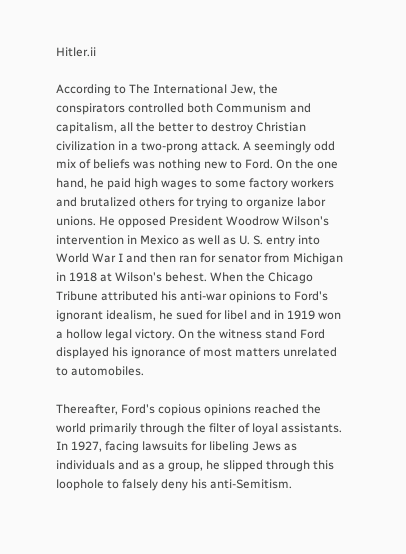Hitler.ii

According to The International Jew, the conspirators controlled both Communism and capitalism, all the better to destroy Christian civilization in a two-prong attack. A seemingly odd mix of beliefs was nothing new to Ford. On the one hand, he paid high wages to some factory workers and brutalized others for trying to organize labor unions. He opposed President Woodrow Wilson's intervention in Mexico as well as U. S. entry into World War I and then ran for senator from Michigan in 1918 at Wilson's behest. When the Chicago Tribune attributed his anti-war opinions to Ford's ignorant idealism, he sued for libel and in 1919 won a hollow legal victory. On the witness stand Ford displayed his ignorance of most matters unrelated to automobiles.

Thereafter, Ford's copious opinions reached the world primarily through the filter of loyal assistants. In 1927, facing lawsuits for libeling Jews as individuals and as a group, he slipped through this loophole to falsely deny his anti-Semitism.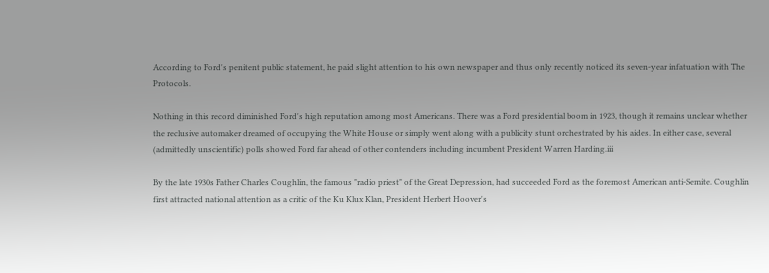According to Ford's penitent public statement, he paid slight attention to his own newspaper and thus only recently noticed its seven-year infatuation with The Protocols.

Nothing in this record diminished Ford's high reputation among most Americans. There was a Ford presidential boom in 1923, though it remains unclear whether the reclusive automaker dreamed of occupying the White House or simply went along with a publicity stunt orchestrated by his aides. In either case, several (admittedly unscientific) polls showed Ford far ahead of other contenders including incumbent President Warren Harding.iii

By the late 1930s Father Charles Coughlin, the famous "radio priest" of the Great Depression, had succeeded Ford as the foremost American anti-Semite. Coughlin first attracted national attention as a critic of the Ku Klux Klan, President Herbert Hoover's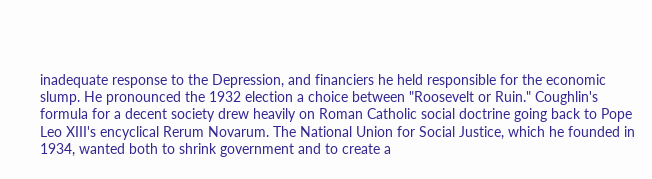inadequate response to the Depression, and financiers he held responsible for the economic slump. He pronounced the 1932 election a choice between "Roosevelt or Ruin." Coughlin's formula for a decent society drew heavily on Roman Catholic social doctrine going back to Pope Leo XIII's encyclical Rerum Novarum. The National Union for Social Justice, which he founded in 1934, wanted both to shrink government and to create a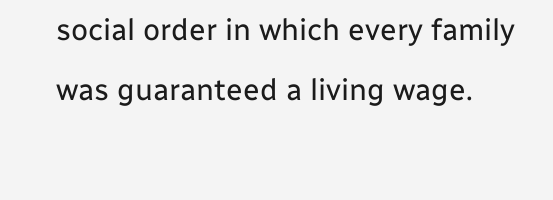social order in which every family was guaranteed a living wage.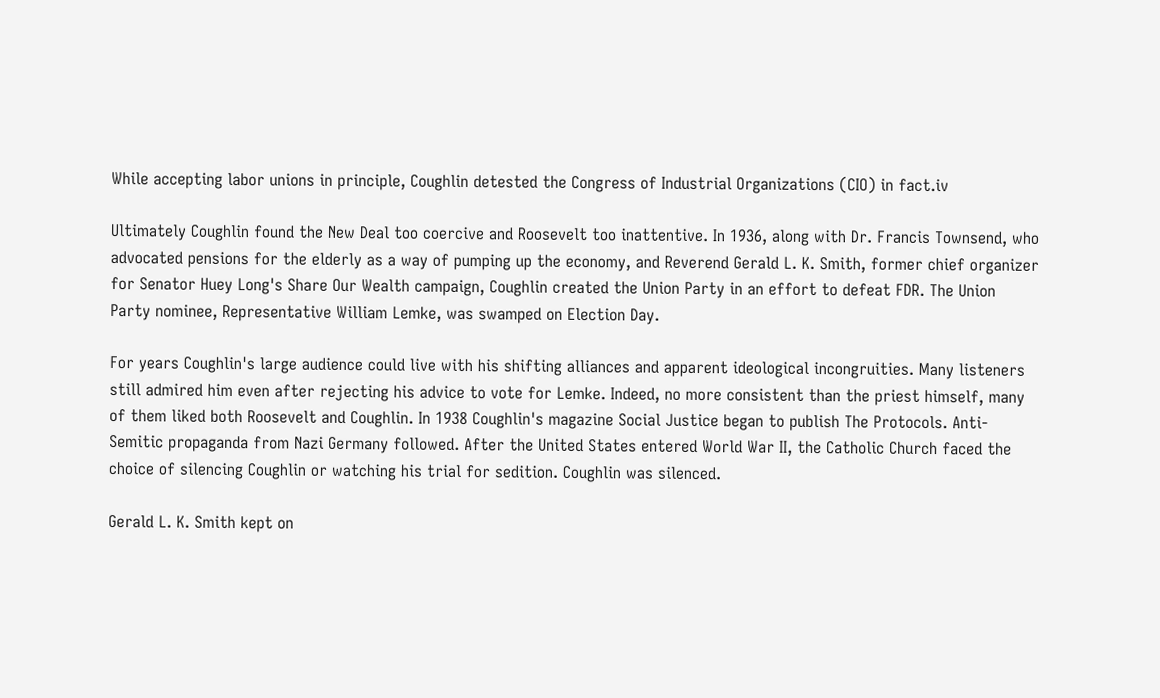While accepting labor unions in principle, Coughlin detested the Congress of Industrial Organizations (CIO) in fact.iv

Ultimately Coughlin found the New Deal too coercive and Roosevelt too inattentive. In 1936, along with Dr. Francis Townsend, who advocated pensions for the elderly as a way of pumping up the economy, and Reverend Gerald L. K. Smith, former chief organizer for Senator Huey Long's Share Our Wealth campaign, Coughlin created the Union Party in an effort to defeat FDR. The Union Party nominee, Representative William Lemke, was swamped on Election Day.

For years Coughlin's large audience could live with his shifting alliances and apparent ideological incongruities. Many listeners still admired him even after rejecting his advice to vote for Lemke. Indeed, no more consistent than the priest himself, many of them liked both Roosevelt and Coughlin. In 1938 Coughlin's magazine Social Justice began to publish The Protocols. Anti-Semitic propaganda from Nazi Germany followed. After the United States entered World War II, the Catholic Church faced the choice of silencing Coughlin or watching his trial for sedition. Coughlin was silenced.

Gerald L. K. Smith kept on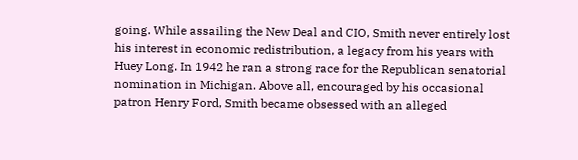going. While assailing the New Deal and CIO, Smith never entirely lost his interest in economic redistribution, a legacy from his years with Huey Long. In 1942 he ran a strong race for the Republican senatorial nomination in Michigan. Above all, encouraged by his occasional patron Henry Ford, Smith became obsessed with an alleged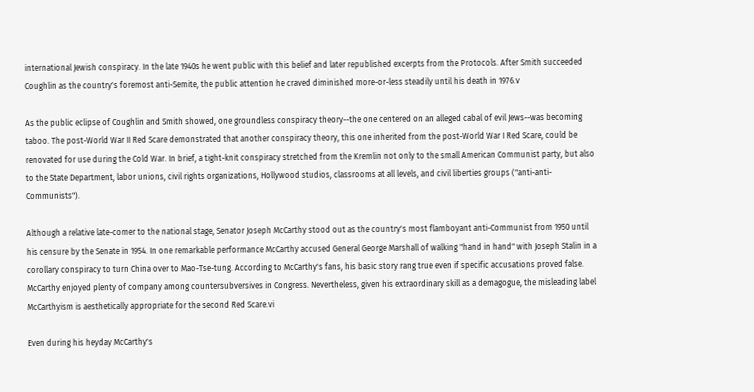international Jewish conspiracy. In the late 1940s he went public with this belief and later republished excerpts from the Protocols. After Smith succeeded Coughlin as the country's foremost anti-Semite, the public attention he craved diminished more-or-less steadily until his death in 1976.v

As the public eclipse of Coughlin and Smith showed, one groundless conspiracy theory--the one centered on an alleged cabal of evil Jews--was becoming taboo. The post-World War II Red Scare demonstrated that another conspiracy theory, this one inherited from the post-World War I Red Scare, could be renovated for use during the Cold War. In brief, a tight-knit conspiracy stretched from the Kremlin not only to the small American Communist party, but also to the State Department, labor unions, civil rights organizations, Hollywood studios, classrooms at all levels, and civil liberties groups ("anti-anti-Communists").

Although a relative late-comer to the national stage, Senator Joseph McCarthy stood out as the country's most flamboyant anti-Communist from 1950 until his censure by the Senate in 1954. In one remarkable performance McCarthy accused General George Marshall of walking "hand in hand" with Joseph Stalin in a corollary conspiracy to turn China over to Mao-Tse-tung. According to McCarthy's fans, his basic story rang true even if specific accusations proved false. McCarthy enjoyed plenty of company among countersubversives in Congress. Nevertheless, given his extraordinary skill as a demagogue, the misleading label McCarthyism is aesthetically appropriate for the second Red Scare.vi

Even during his heyday McCarthy's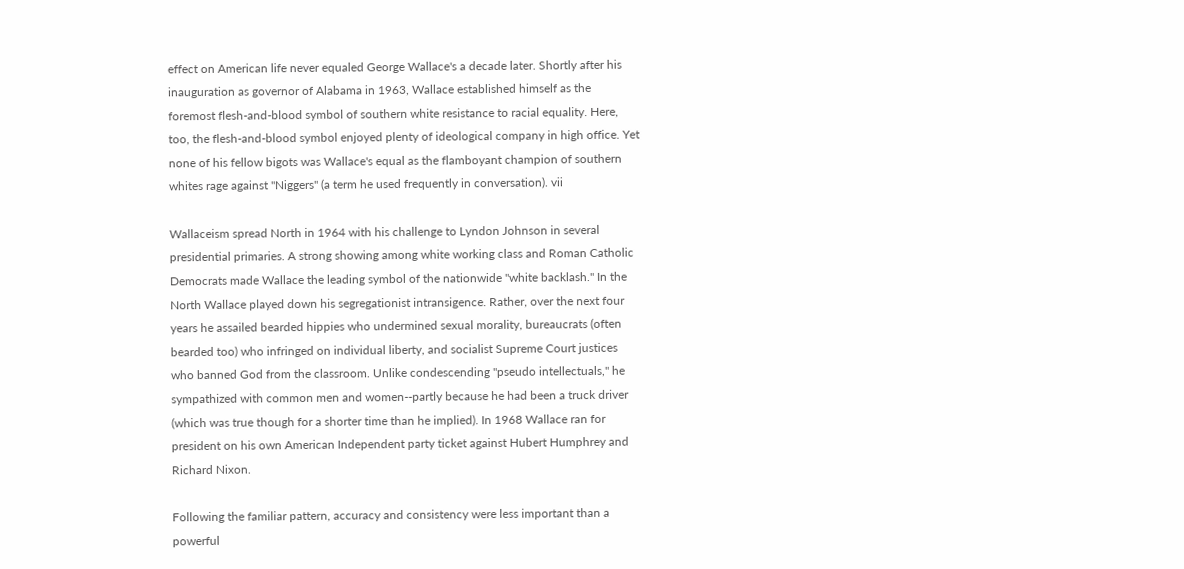effect on American life never equaled George Wallace's a decade later. Shortly after his inauguration as governor of Alabama in 1963, Wallace established himself as the foremost flesh-and-blood symbol of southern white resistance to racial equality. Here, too, the flesh-and-blood symbol enjoyed plenty of ideological company in high office. Yet none of his fellow bigots was Wallace's equal as the flamboyant champion of southern whites rage against "Niggers" (a term he used frequently in conversation). vii

Wallaceism spread North in 1964 with his challenge to Lyndon Johnson in several presidential primaries. A strong showing among white working class and Roman Catholic Democrats made Wallace the leading symbol of the nationwide "white backlash." In the North Wallace played down his segregationist intransigence. Rather, over the next four years he assailed bearded hippies who undermined sexual morality, bureaucrats (often bearded too) who infringed on individual liberty, and socialist Supreme Court justices who banned God from the classroom. Unlike condescending "pseudo intellectuals," he sympathized with common men and women--partly because he had been a truck driver (which was true though for a shorter time than he implied). In 1968 Wallace ran for president on his own American Independent party ticket against Hubert Humphrey and Richard Nixon.

Following the familiar pattern, accuracy and consistency were less important than a powerful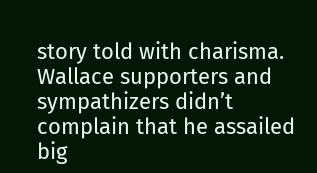story told with charisma. Wallace supporters and sympathizers didn’t complain that he assailed big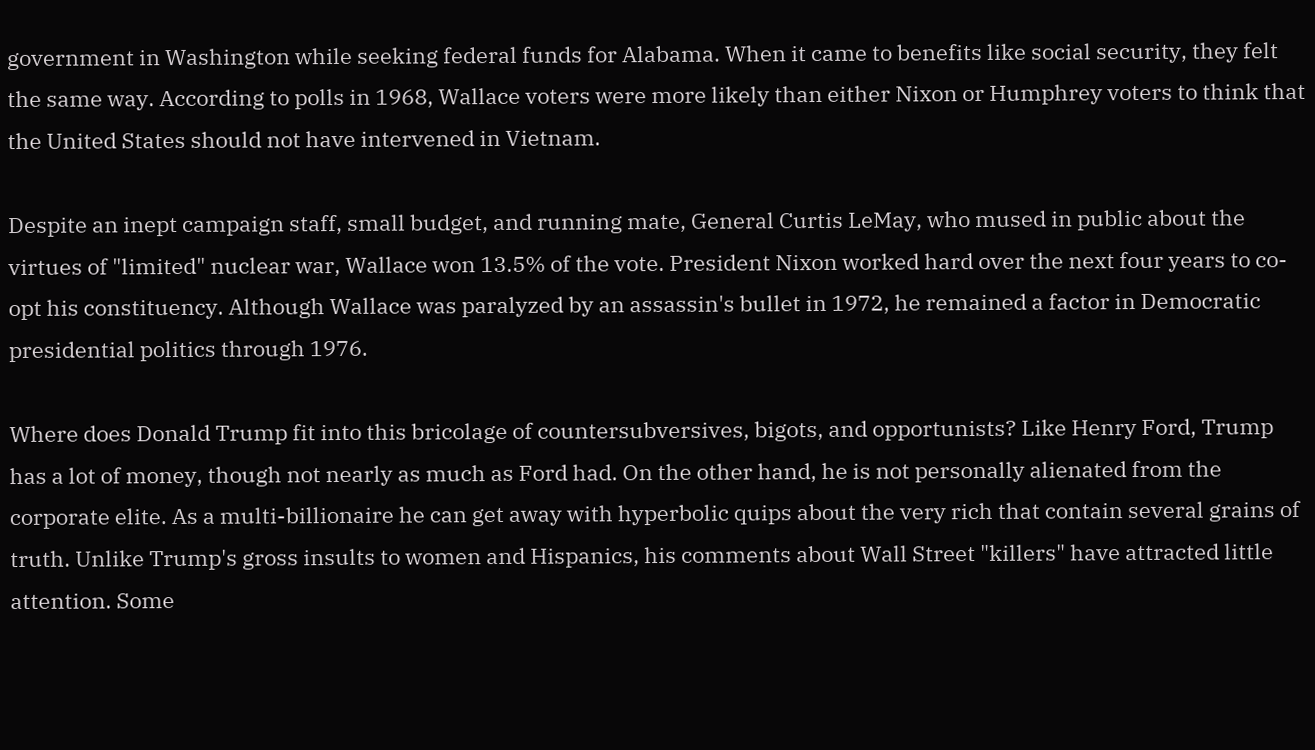government in Washington while seeking federal funds for Alabama. When it came to benefits like social security, they felt the same way. According to polls in 1968, Wallace voters were more likely than either Nixon or Humphrey voters to think that the United States should not have intervened in Vietnam.

Despite an inept campaign staff, small budget, and running mate, General Curtis LeMay, who mused in public about the virtues of "limited" nuclear war, Wallace won 13.5% of the vote. President Nixon worked hard over the next four years to co-opt his constituency. Although Wallace was paralyzed by an assassin's bullet in 1972, he remained a factor in Democratic presidential politics through 1976.

Where does Donald Trump fit into this bricolage of countersubversives, bigots, and opportunists? Like Henry Ford, Trump has a lot of money, though not nearly as much as Ford had. On the other hand, he is not personally alienated from the corporate elite. As a multi-billionaire he can get away with hyperbolic quips about the very rich that contain several grains of truth. Unlike Trump's gross insults to women and Hispanics, his comments about Wall Street "killers" have attracted little attention. Some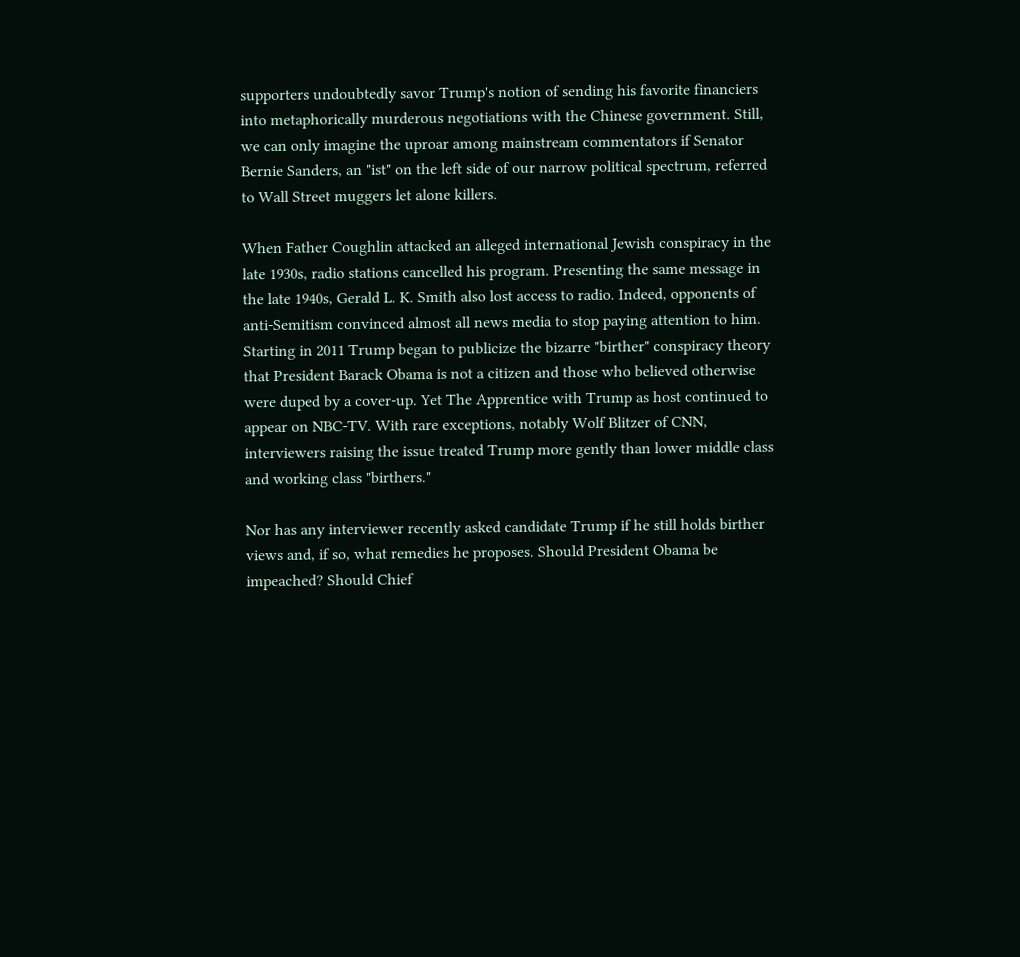supporters undoubtedly savor Trump's notion of sending his favorite financiers into metaphorically murderous negotiations with the Chinese government. Still, we can only imagine the uproar among mainstream commentators if Senator Bernie Sanders, an "ist" on the left side of our narrow political spectrum, referred to Wall Street muggers let alone killers.

When Father Coughlin attacked an alleged international Jewish conspiracy in the late 1930s, radio stations cancelled his program. Presenting the same message in the late 1940s, Gerald L. K. Smith also lost access to radio. Indeed, opponents of anti-Semitism convinced almost all news media to stop paying attention to him. Starting in 2011 Trump began to publicize the bizarre "birther" conspiracy theory that President Barack Obama is not a citizen and those who believed otherwise were duped by a cover-up. Yet The Apprentice with Trump as host continued to appear on NBC-TV. With rare exceptions, notably Wolf Blitzer of CNN, interviewers raising the issue treated Trump more gently than lower middle class and working class "birthers."

Nor has any interviewer recently asked candidate Trump if he still holds birther views and, if so, what remedies he proposes. Should President Obama be impeached? Should Chief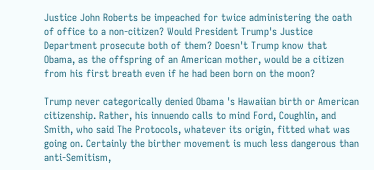Justice John Roberts be impeached for twice administering the oath of office to a non-citizen? Would President Trump's Justice Department prosecute both of them? Doesn't Trump know that Obama, as the offspring of an American mother, would be a citizen from his first breath even if he had been born on the moon?

Trump never categorically denied Obama 's Hawaiian birth or American citizenship. Rather, his innuendo calls to mind Ford, Coughlin, and Smith, who said The Protocols, whatever its origin, fitted what was going on. Certainly the birther movement is much less dangerous than anti-Semitism,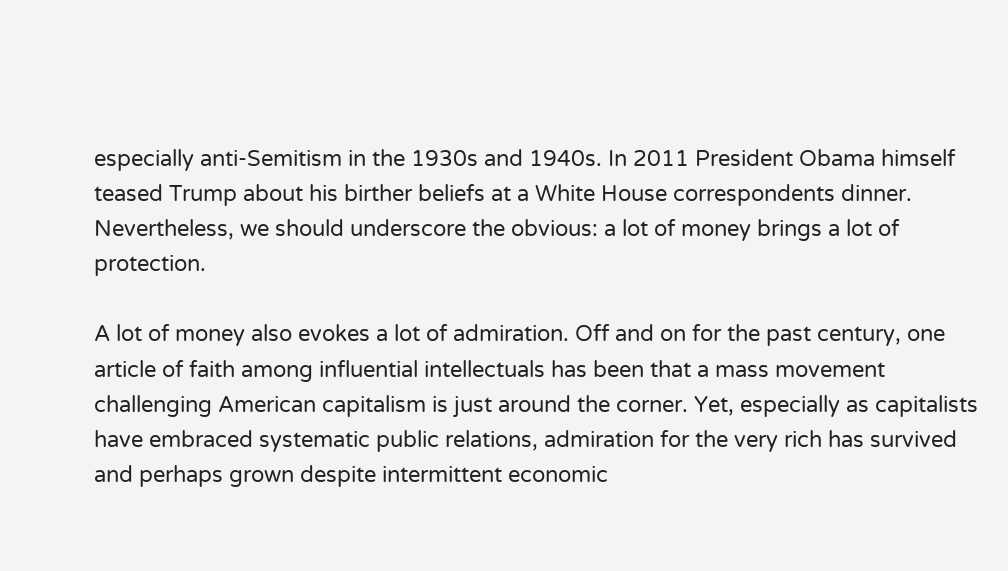especially anti-Semitism in the 1930s and 1940s. In 2011 President Obama himself teased Trump about his birther beliefs at a White House correspondents dinner. Nevertheless, we should underscore the obvious: a lot of money brings a lot of protection.

A lot of money also evokes a lot of admiration. Off and on for the past century, one article of faith among influential intellectuals has been that a mass movement challenging American capitalism is just around the corner. Yet, especially as capitalists have embraced systematic public relations, admiration for the very rich has survived and perhaps grown despite intermittent economic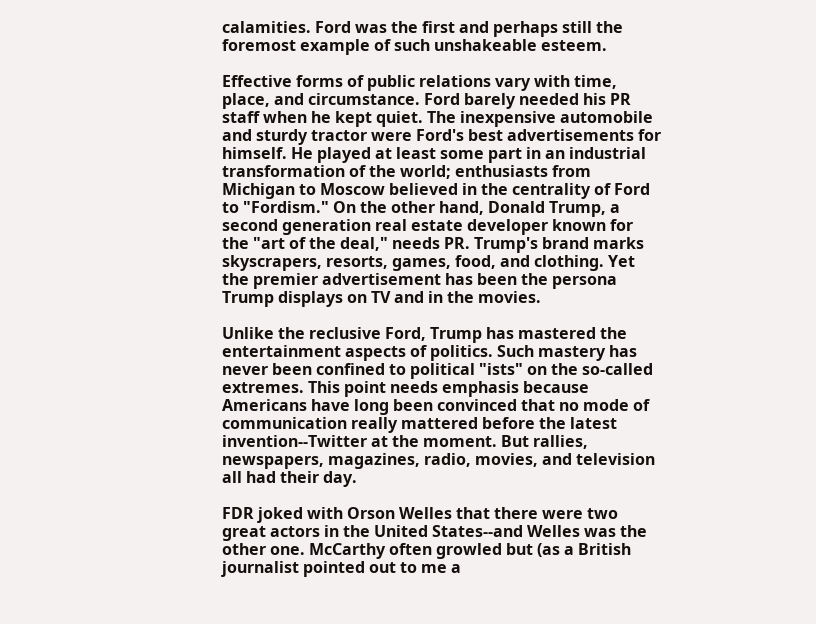calamities. Ford was the first and perhaps still the foremost example of such unshakeable esteem.

Effective forms of public relations vary with time, place, and circumstance. Ford barely needed his PR staff when he kept quiet. The inexpensive automobile and sturdy tractor were Ford's best advertisements for himself. He played at least some part in an industrial transformation of the world; enthusiasts from Michigan to Moscow believed in the centrality of Ford to "Fordism." On the other hand, Donald Trump, a second generation real estate developer known for the "art of the deal," needs PR. Trump's brand marks skyscrapers, resorts, games, food, and clothing. Yet the premier advertisement has been the persona Trump displays on TV and in the movies.

Unlike the reclusive Ford, Trump has mastered the entertainment aspects of politics. Such mastery has never been confined to political "ists" on the so-called extremes. This point needs emphasis because Americans have long been convinced that no mode of communication really mattered before the latest invention--Twitter at the moment. But rallies, newspapers, magazines, radio, movies, and television all had their day.

FDR joked with Orson Welles that there were two great actors in the United States--and Welles was the other one. McCarthy often growled but (as a British journalist pointed out to me a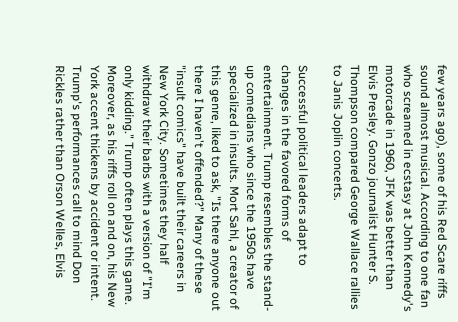few years ago), some of his Red Scare riffs sound almost musical. According to one fan who screamed in ecstasy at John Kennedy's motorcade in 1960, JFK was better than Elvis Presley. Gonzo journalist Hunter S. Thompson compared George Wallace rallies to Janis Joplin concerts.

Successful political leaders adapt to changes in the favored forms of entertainment. Trump resembles the stand-up comedians who since the 1950s have specialized in insults. Mort Sahl, a creator of this genre, liked to ask, "Is there anyone out there I haven't offended?" Many of these "insult comics" have built their careers in New York City. Sometimes they half withdraw their barbs with a version of "I'm only kidding." Trump often plays this game. Moreover, as his riffs roll on and on, his New York accent thickens by accident or intent. Trump's performances call to mind Don Rickles rather than Orson Welles, Elvis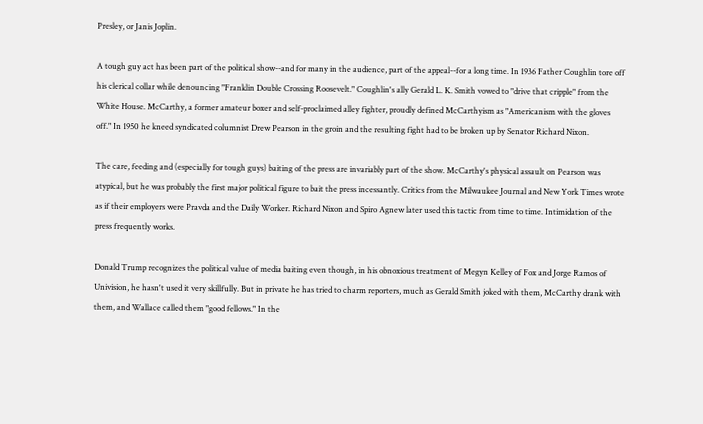Presley, or Janis Joplin.

A tough guy act has been part of the political show--and for many in the audience, part of the appeal--for a long time. In 1936 Father Coughlin tore off his clerical collar while denouncing "Franklin Double Crossing Roosevelt." Coughlin's ally Gerald L. K. Smith vowed to "drive that cripple" from the White House. McCarthy, a former amateur boxer and self-proclaimed alley fighter, proudly defined McCarthyism as "Americanism with the gloves off." In 1950 he kneed syndicated columnist Drew Pearson in the groin and the resulting fight had to be broken up by Senator Richard Nixon.

The care, feeding and (especially for tough guys) baiting of the press are invariably part of the show. McCarthy's physical assault on Pearson was atypical, but he was probably the first major political figure to bait the press incessantly. Critics from the Milwaukee Journal and New York Times wrote as if their employers were Pravda and the Daily Worker. Richard Nixon and Spiro Agnew later used this tactic from time to time. Intimidation of the press frequently works.

Donald Trump recognizes the political value of media baiting even though, in his obnoxious treatment of Megyn Kelley of Fox and Jorge Ramos of Univision, he hasn't used it very skillfully. But in private he has tried to charm reporters, much as Gerald Smith joked with them, McCarthy drank with them, and Wallace called them "good fellows." In the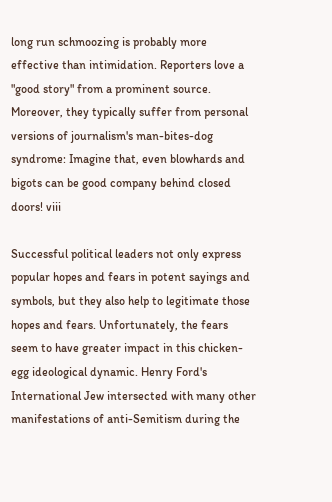long run schmoozing is probably more effective than intimidation. Reporters love a "good story" from a prominent source. Moreover, they typically suffer from personal versions of journalism's man-bites-dog syndrome: Imagine that, even blowhards and bigots can be good company behind closed doors! viii

Successful political leaders not only express popular hopes and fears in potent sayings and symbols, but they also help to legitimate those hopes and fears. Unfortunately, the fears seem to have greater impact in this chicken-egg ideological dynamic. Henry Ford's International Jew intersected with many other manifestations of anti-Semitism during the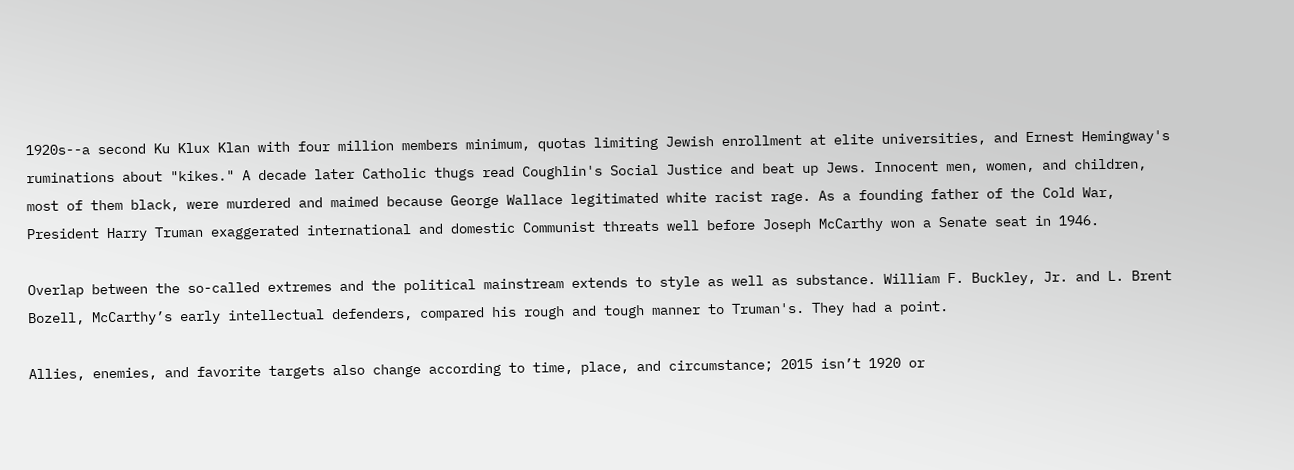1920s--a second Ku Klux Klan with four million members minimum, quotas limiting Jewish enrollment at elite universities, and Ernest Hemingway's ruminations about "kikes." A decade later Catholic thugs read Coughlin's Social Justice and beat up Jews. Innocent men, women, and children, most of them black, were murdered and maimed because George Wallace legitimated white racist rage. As a founding father of the Cold War, President Harry Truman exaggerated international and domestic Communist threats well before Joseph McCarthy won a Senate seat in 1946.

Overlap between the so-called extremes and the political mainstream extends to style as well as substance. William F. Buckley, Jr. and L. Brent Bozell, McCarthy’s early intellectual defenders, compared his rough and tough manner to Truman's. They had a point.

Allies, enemies, and favorite targets also change according to time, place, and circumstance; 2015 isn’t 1920 or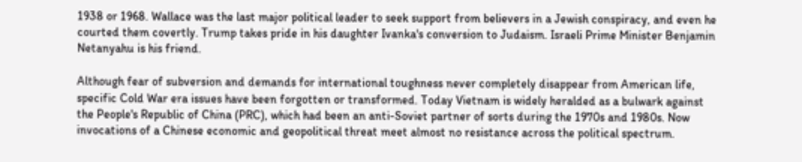1938 or 1968. Wallace was the last major political leader to seek support from believers in a Jewish conspiracy, and even he courted them covertly. Trump takes pride in his daughter Ivanka's conversion to Judaism. Israeli Prime Minister Benjamin Netanyahu is his friend.

Although fear of subversion and demands for international toughness never completely disappear from American life, specific Cold War era issues have been forgotten or transformed. Today Vietnam is widely heralded as a bulwark against the People's Republic of China (PRC), which had been an anti-Soviet partner of sorts during the 1970s and 1980s. Now invocations of a Chinese economic and geopolitical threat meet almost no resistance across the political spectrum.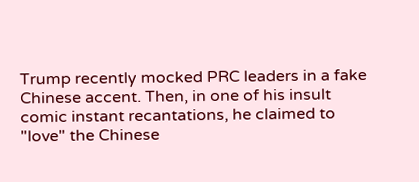Trump recently mocked PRC leaders in a fake Chinese accent. Then, in one of his insult comic instant recantations, he claimed to "love" the Chinese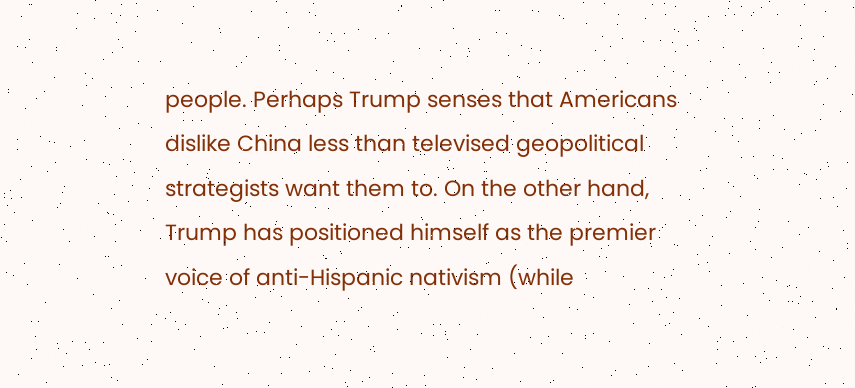people. Perhaps Trump senses that Americans dislike China less than televised geopolitical strategists want them to. On the other hand, Trump has positioned himself as the premier voice of anti-Hispanic nativism (while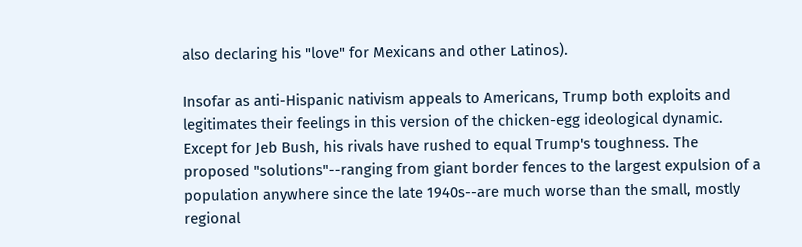also declaring his "love" for Mexicans and other Latinos).

Insofar as anti-Hispanic nativism appeals to Americans, Trump both exploits and legitimates their feelings in this version of the chicken-egg ideological dynamic. Except for Jeb Bush, his rivals have rushed to equal Trump's toughness. The proposed "solutions"--ranging from giant border fences to the largest expulsion of a population anywhere since the late 1940s--are much worse than the small, mostly regional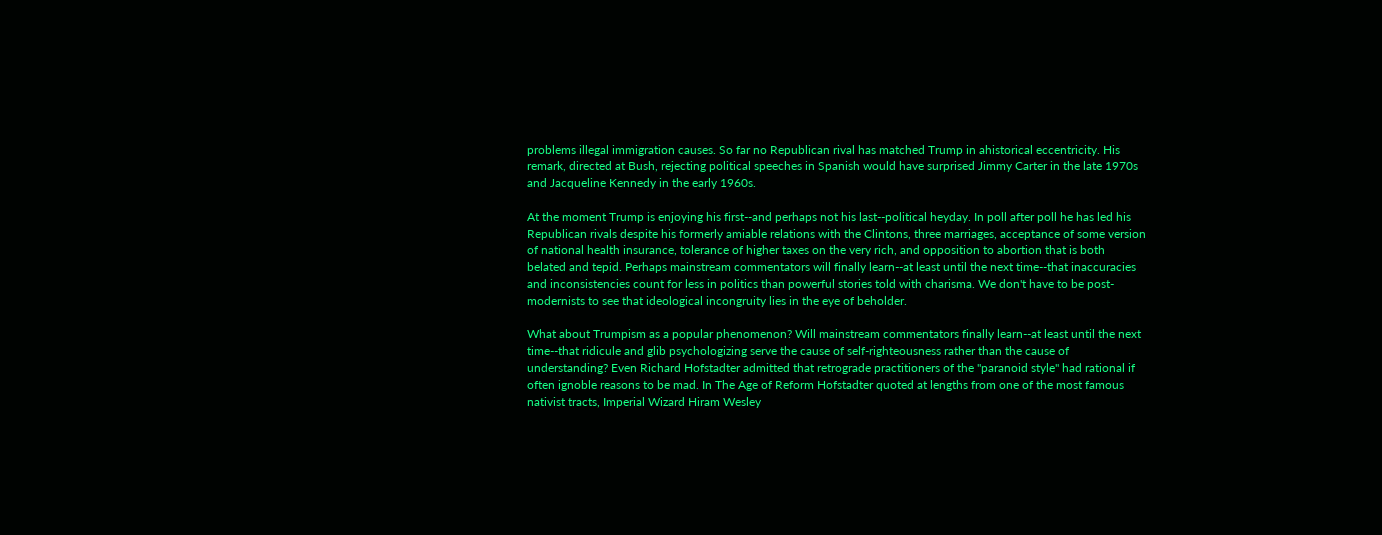problems illegal immigration causes. So far no Republican rival has matched Trump in ahistorical eccentricity. His remark, directed at Bush, rejecting political speeches in Spanish would have surprised Jimmy Carter in the late 1970s and Jacqueline Kennedy in the early 1960s.

At the moment Trump is enjoying his first--and perhaps not his last--political heyday. In poll after poll he has led his Republican rivals despite his formerly amiable relations with the Clintons, three marriages, acceptance of some version of national health insurance, tolerance of higher taxes on the very rich, and opposition to abortion that is both belated and tepid. Perhaps mainstream commentators will finally learn--at least until the next time--that inaccuracies and inconsistencies count for less in politics than powerful stories told with charisma. We don't have to be post-modernists to see that ideological incongruity lies in the eye of beholder.

What about Trumpism as a popular phenomenon? Will mainstream commentators finally learn--at least until the next time--that ridicule and glib psychologizing serve the cause of self-righteousness rather than the cause of understanding? Even Richard Hofstadter admitted that retrograde practitioners of the "paranoid style" had rational if often ignoble reasons to be mad. In The Age of Reform Hofstadter quoted at lengths from one of the most famous nativist tracts, Imperial Wizard Hiram Wesley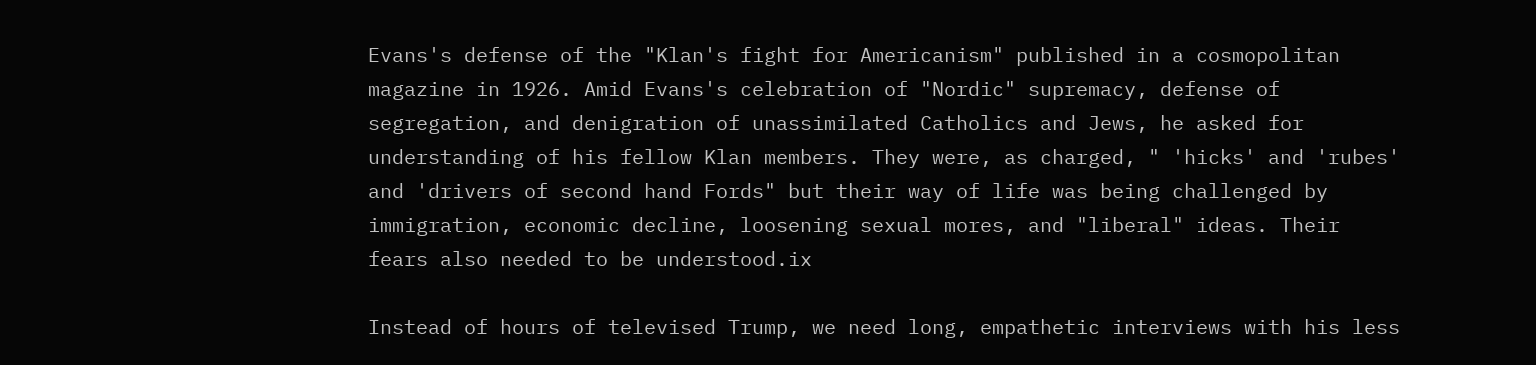Evans's defense of the "Klan's fight for Americanism" published in a cosmopolitan magazine in 1926. Amid Evans's celebration of "Nordic" supremacy, defense of segregation, and denigration of unassimilated Catholics and Jews, he asked for understanding of his fellow Klan members. They were, as charged, " 'hicks' and 'rubes' and 'drivers of second hand Fords" but their way of life was being challenged by immigration, economic decline, loosening sexual mores, and "liberal" ideas. Their fears also needed to be understood.ix

Instead of hours of televised Trump, we need long, empathetic interviews with his less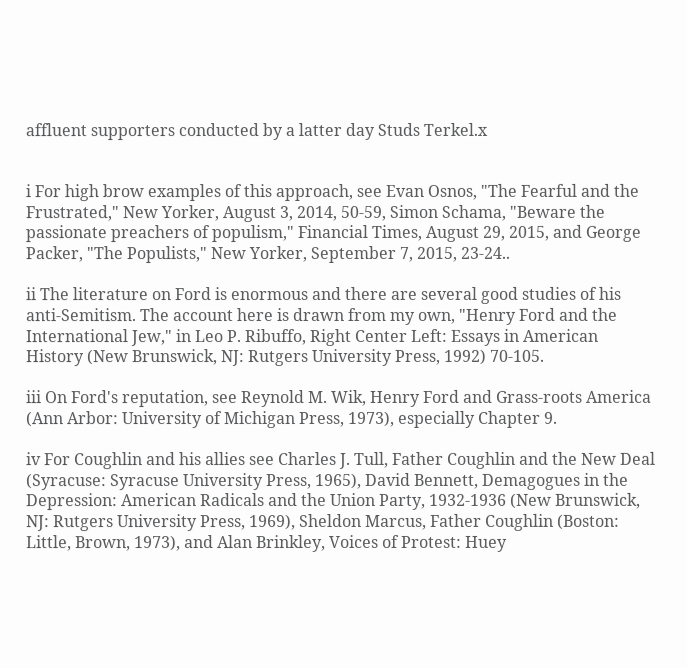affluent supporters conducted by a latter day Studs Terkel.x


i For high brow examples of this approach, see Evan Osnos, "The Fearful and the Frustrated," New Yorker, August 3, 2014, 50-59, Simon Schama, "Beware the passionate preachers of populism," Financial Times, August 29, 2015, and George Packer, "The Populists," New Yorker, September 7, 2015, 23-24..

ii The literature on Ford is enormous and there are several good studies of his anti-Semitism. The account here is drawn from my own, "Henry Ford and the International Jew," in Leo P. Ribuffo, Right Center Left: Essays in American History (New Brunswick, NJ: Rutgers University Press, 1992) 70-105.

iii On Ford's reputation, see Reynold M. Wik, Henry Ford and Grass-roots America (Ann Arbor: University of Michigan Press, 1973), especially Chapter 9.

iv For Coughlin and his allies see Charles J. Tull, Father Coughlin and the New Deal (Syracuse: Syracuse University Press, 1965), David Bennett, Demagogues in the Depression: American Radicals and the Union Party, 1932-1936 (New Brunswick, NJ: Rutgers University Press, 1969), Sheldon Marcus, Father Coughlin (Boston: Little, Brown, 1973), and Alan Brinkley, Voices of Protest: Huey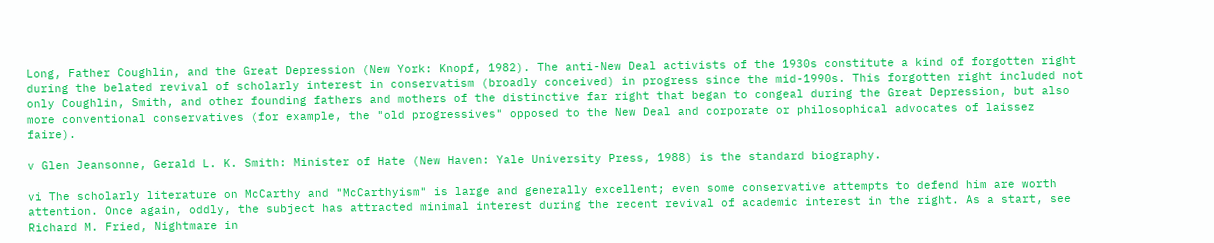Long, Father Coughlin, and the Great Depression (New York: Knopf, 1982). The anti-New Deal activists of the 1930s constitute a kind of forgotten right during the belated revival of scholarly interest in conservatism (broadly conceived) in progress since the mid-1990s. This forgotten right included not only Coughlin, Smith, and other founding fathers and mothers of the distinctive far right that began to congeal during the Great Depression, but also more conventional conservatives (for example, the "old progressives" opposed to the New Deal and corporate or philosophical advocates of laissez faire).

v Glen Jeansonne, Gerald L. K. Smith: Minister of Hate (New Haven: Yale University Press, 1988) is the standard biography.

vi The scholarly literature on McCarthy and "McCarthyism" is large and generally excellent; even some conservative attempts to defend him are worth attention. Once again, oddly, the subject has attracted minimal interest during the recent revival of academic interest in the right. As a start, see Richard M. Fried, Nightmare in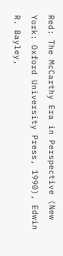Red: The McCarthy Era in Perspective (New York: Oxford University Press, 1990), Edwin R. Bayley,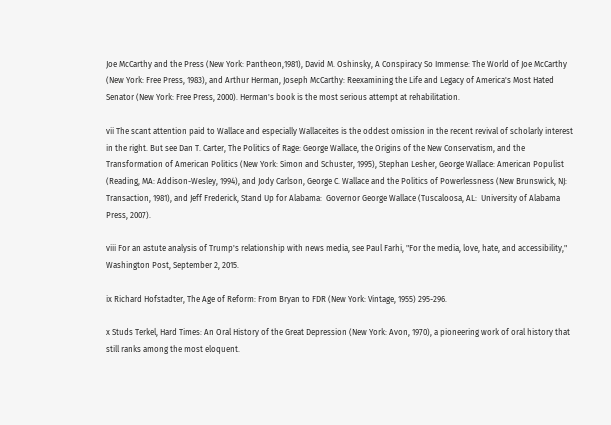Joe McCarthy and the Press (New York: Pantheon,1981), David M. Oshinsky, A Conspiracy So Immense: The World of Joe McCarthy (New York: Free Press, 1983), and Arthur Herman, Joseph McCarthy: Reexamining the Life and Legacy of America's Most Hated Senator (New York: Free Press, 2000). Herman's book is the most serious attempt at rehabilitation.

vii The scant attention paid to Wallace and especially Wallaceites is the oddest omission in the recent revival of scholarly interest in the right. But see Dan T. Carter, The Politics of Rage: George Wallace, the Origins of the New Conservatism, and the Transformation of American Politics (New York: Simon and Schuster, 1995), Stephan Lesher, George Wallace: American Populist (Reading, MA: Addison-Wesley, 1994), and Jody Carlson, George C. Wallace and the Politics of Powerlessness (New Brunswick, NJ: Transaction, 1981), and Jeff Frederick, Stand Up for Alabama:  Governor George Wallace (Tuscaloosa, AL:  University of Alabama Press, 2007).

viii For an astute analysis of Trump's relationship with news media, see Paul Farhi, "For the media, love, hate, and accessibility," Washington Post, September 2, 2015.

ix Richard Hofstadter, The Age of Reform: From Bryan to FDR (New York: Vintage, 1955) 295-296.

x Studs Terkel, Hard Times: An Oral History of the Great Depression (New York: Avon, 1970), a pioneering work of oral history that still ranks among the most eloquent.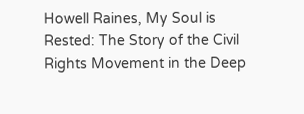Howell Raines, My Soul is Rested: The Story of the Civil Rights Movement in the Deep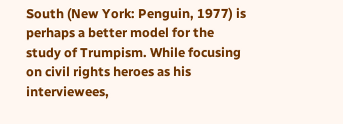South (New York: Penguin, 1977) is perhaps a better model for the study of Trumpism. While focusing on civil rights heroes as his interviewees,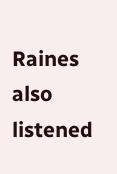Raines also listened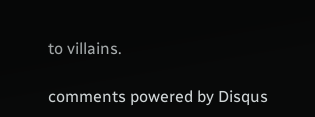to villains.

comments powered by Disqus